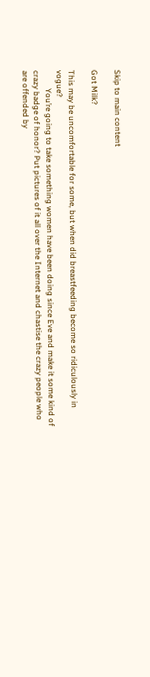Skip to main content

Got Milk?

This may be uncomfortable for some, but when did breastfeeding become so ridiculously in vogue?
         You’re going to take something women have been doing since Eve and make it some kind of crazy badge of honor? Put pictures of it all over the Internet and chastise the crazy people who are offended by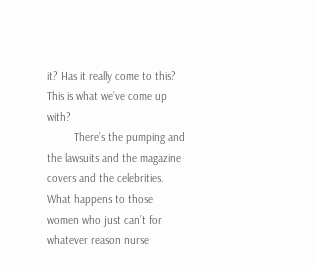it? Has it really come to this? This is what we’ve come up with?
         There’s the pumping and the lawsuits and the magazine covers and the celebrities. What happens to those women who just can’t for whatever reason nurse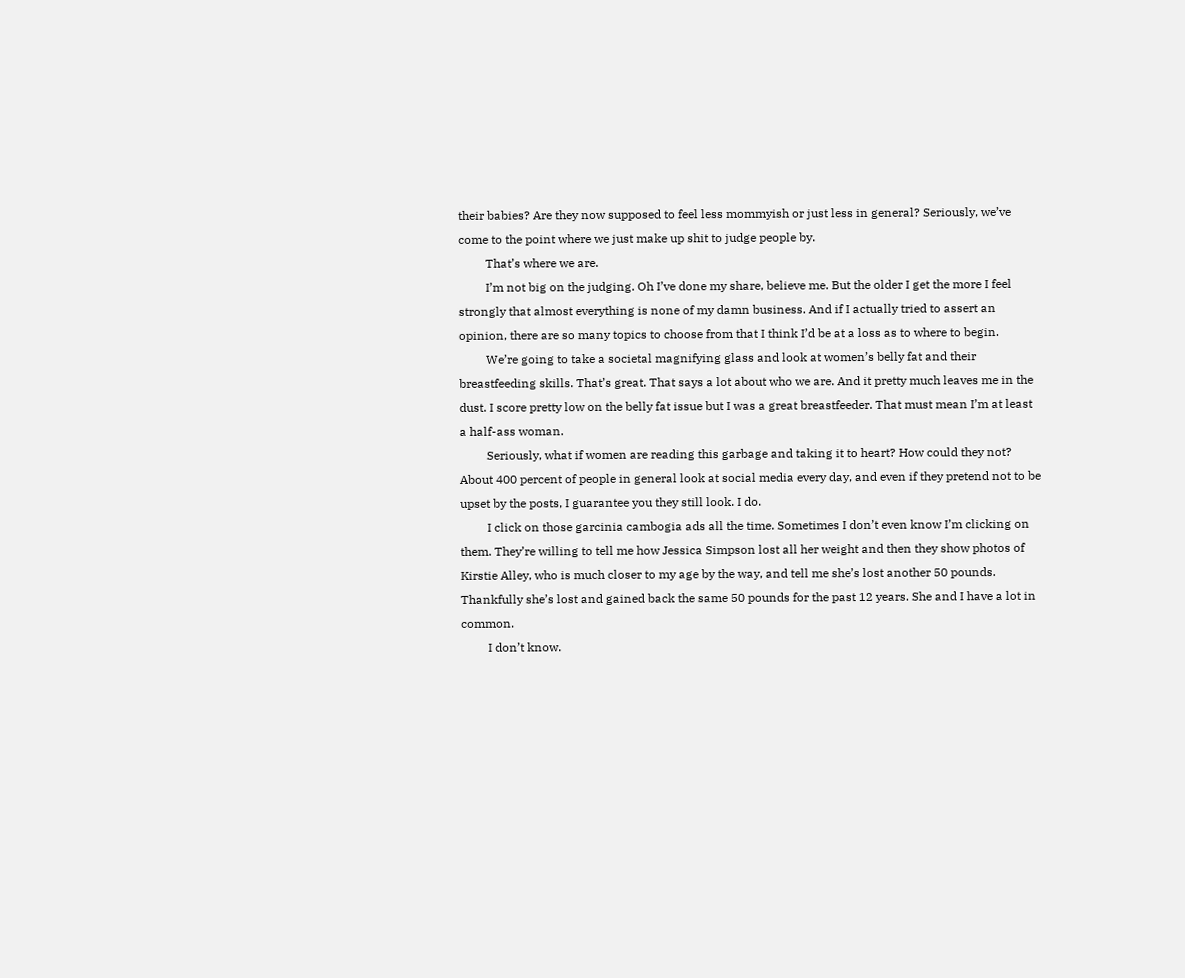their babies? Are they now supposed to feel less mommyish or just less in general? Seriously, we’ve come to the point where we just make up shit to judge people by.
         That’s where we are.
         I’m not big on the judging. Oh I’ve done my share, believe me. But the older I get the more I feel strongly that almost everything is none of my damn business. And if I actually tried to assert an opinion, there are so many topics to choose from that I think I’d be at a loss as to where to begin.
         We’re going to take a societal magnifying glass and look at women’s belly fat and their breastfeeding skills. That’s great. That says a lot about who we are. And it pretty much leaves me in the dust. I score pretty low on the belly fat issue but I was a great breastfeeder. That must mean I’m at least a half-ass woman.
         Seriously, what if women are reading this garbage and taking it to heart? How could they not? About 400 percent of people in general look at social media every day, and even if they pretend not to be upset by the posts, I guarantee you they still look. I do.
         I click on those garcinia cambogia ads all the time. Sometimes I don’t even know I’m clicking on them. They’re willing to tell me how Jessica Simpson lost all her weight and then they show photos of Kirstie Alley, who is much closer to my age by the way, and tell me she’s lost another 50 pounds. Thankfully she’s lost and gained back the same 50 pounds for the past 12 years. She and I have a lot in common.
         I don’t know.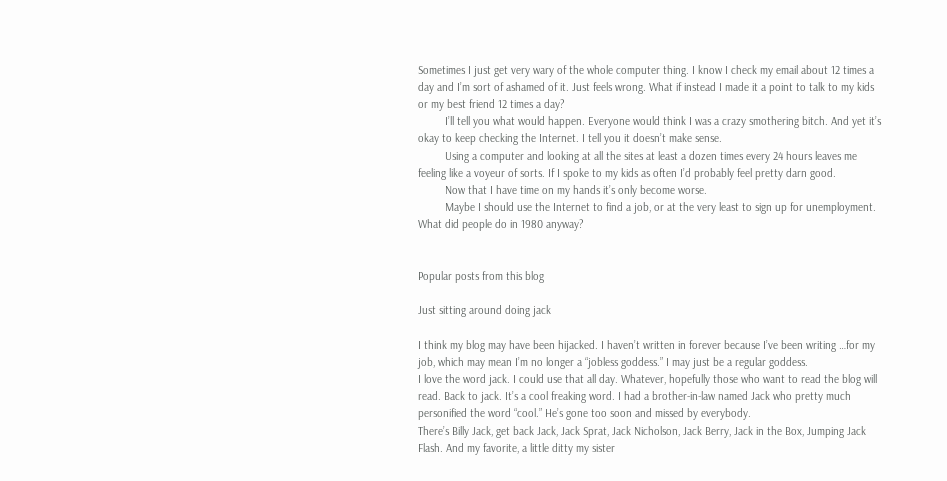Sometimes I just get very wary of the whole computer thing. I know I check my email about 12 times a day and I’m sort of ashamed of it. Just feels wrong. What if instead I made it a point to talk to my kids or my best friend 12 times a day?
         I’ll tell you what would happen. Everyone would think I was a crazy smothering bitch. And yet it’s okay to keep checking the Internet. I tell you it doesn’t make sense.
         Using a computer and looking at all the sites at least a dozen times every 24 hours leaves me feeling like a voyeur of sorts. If I spoke to my kids as often I’d probably feel pretty darn good.
         Now that I have time on my hands it’s only become worse.
         Maybe I should use the Internet to find a job, or at the very least to sign up for unemployment. What did people do in 1980 anyway?


Popular posts from this blog

Just sitting around doing jack

I think my blog may have been hijacked. I haven’t written in forever because I’ve been writing …for my job, which may mean I’m no longer a “jobless goddess.” I may just be a regular goddess.
I love the word jack. I could use that all day. Whatever, hopefully those who want to read the blog will read. Back to jack. It’s a cool freaking word. I had a brother-in-law named Jack who pretty much personified the word “cool.” He’s gone too soon and missed by everybody.
There’s Billy Jack, get back Jack, Jack Sprat, Jack Nicholson, Jack Berry, Jack in the Box, Jumping Jack Flash. And my favorite, a little ditty my sister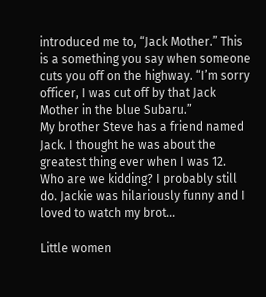introduced me to, “Jack Mother.” This is a something you say when someone cuts you off on the highway. “I’m sorry officer, I was cut off by that Jack Mother in the blue Subaru.”
My brother Steve has a friend named Jack. I thought he was about the greatest thing ever when I was 12. Who are we kidding? I probably still do. Jackie was hilariously funny and I loved to watch my brot…

Little women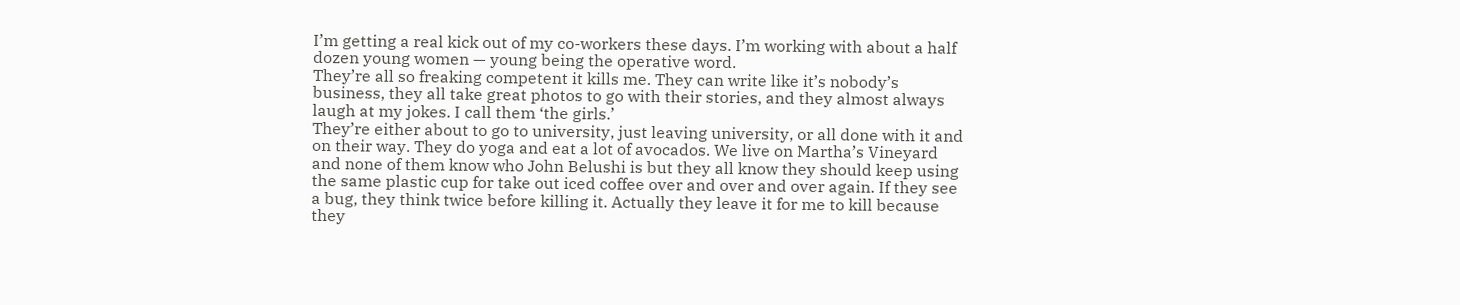I’m getting a real kick out of my co-workers these days. I’m working with about a half dozen young women — young being the operative word.
They’re all so freaking competent it kills me. They can write like it’s nobody’s business, they all take great photos to go with their stories, and they almost always laugh at my jokes. I call them ‘the girls.’
They’re either about to go to university, just leaving university, or all done with it and on their way. They do yoga and eat a lot of avocados. We live on Martha’s Vineyard and none of them know who John Belushi is but they all know they should keep using the same plastic cup for take out iced coffee over and over and over again. If they see a bug, they think twice before killing it. Actually they leave it for me to kill because they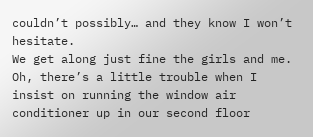couldn’t possibly… and they know I won’t hesitate.
We get along just fine the girls and me. Oh, there’s a little trouble when I insist on running the window air conditioner up in our second floor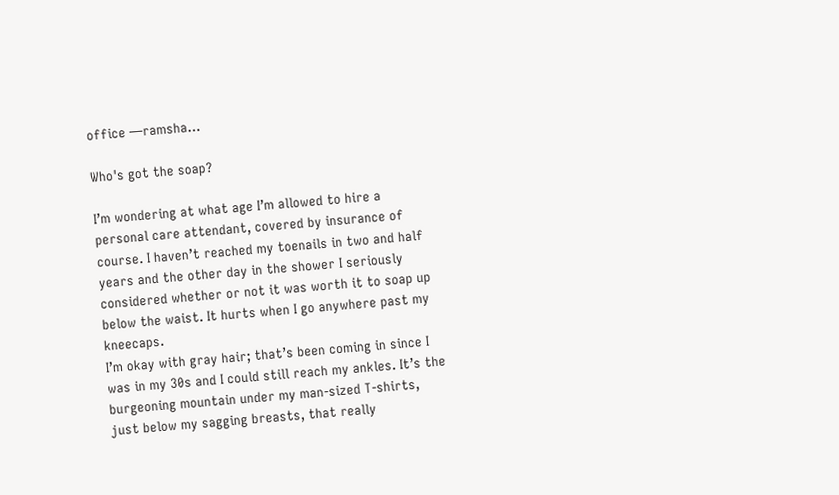office —ramsha…

Who's got the soap?

I’m wondering at what age I’m allowed to hire a personal care attendant, covered by insurance of course. I haven’t reached my toenails in two and half years and the other day in the shower I seriously considered whether or not it was worth it to soap up below the waist. It hurts when I go anywhere past my kneecaps.
I’m okay with gray hair; that’s been coming in since I was in my 30s and I could still reach my ankles. It’s the burgeoning mountain under my man-sized T-shirts, just below my sagging breasts, that really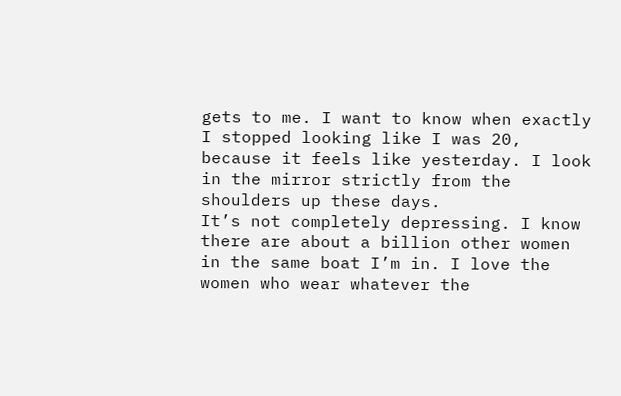gets to me. I want to know when exactly I stopped looking like I was 20, because it feels like yesterday. I look in the mirror strictly from the shoulders up these days.
It’s not completely depressing. I know there are about a billion other women in the same boat I’m in. I love the women who wear whatever the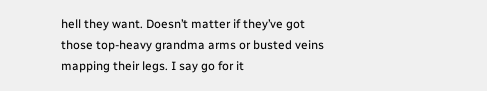hell they want. Doesn’t matter if they’ve got those top-heavy grandma arms or busted veins mapping their legs. I say go for it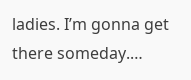ladies. I’m gonna get there someday.…